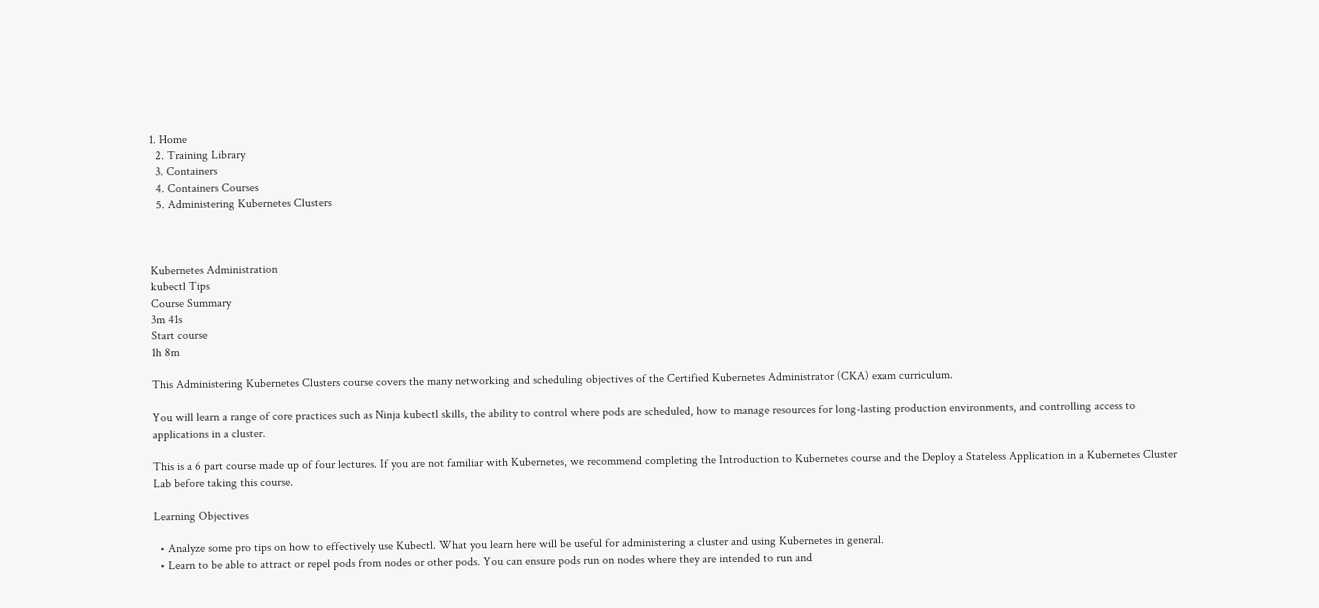1. Home
  2. Training Library
  3. Containers
  4. Containers Courses
  5. Administering Kubernetes Clusters



Kubernetes Administration
kubectl Tips
Course Summary
3m 41s
Start course
1h 8m

This Administering Kubernetes Clusters course covers the many networking and scheduling objectives of the Certified Kubernetes Administrator (CKA) exam curriculum.

You will learn a range of core practices such as Ninja kubectl skills, the ability to control where pods are scheduled, how to manage resources for long-lasting production environments, and controlling access to applications in a cluster.

This is a 6 part course made up of four lectures. If you are not familiar with Kubernetes, we recommend completing the Introduction to Kubernetes course and the Deploy a Stateless Application in a Kubernetes Cluster Lab before taking this course.

Learning Objectives

  • Analyze some pro tips on how to effectively use Kubectl. What you learn here will be useful for administering a cluster and using Kubernetes in general.
  • Learn to be able to attract or repel pods from nodes or other pods. You can ensure pods run on nodes where they are intended to run and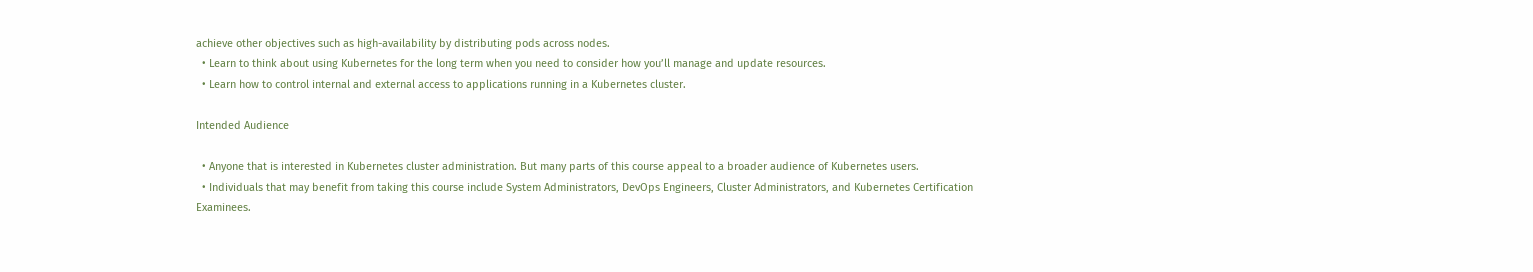achieve other objectives such as high-availability by distributing pods across nodes.
  • Learn to think about using Kubernetes for the long term when you need to consider how you’ll manage and update resources.
  • Learn how to control internal and external access to applications running in a Kubernetes cluster.

Intended Audience

  • Anyone that is interested in Kubernetes cluster administration. But many parts of this course appeal to a broader audience of Kubernetes users.
  • Individuals that may benefit from taking this course include System Administrators, DevOps Engineers, Cluster Administrators, and Kubernetes Certification Examinees.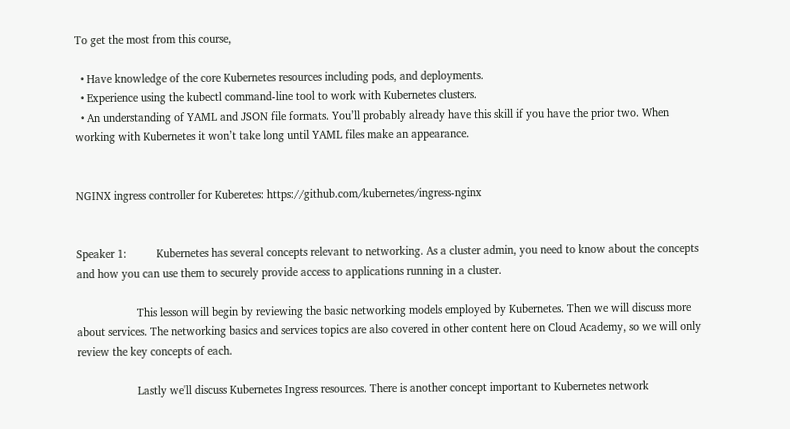To get the most from this course,

  • Have knowledge of the core Kubernetes resources including pods, and deployments.
  • Experience using the kubectl command-line tool to work with Kubernetes clusters.
  • An understanding of YAML and JSON file formats. You’ll probably already have this skill if you have the prior two. When working with Kubernetes it won’t take long until YAML files make an appearance.


NGINX ingress controller for Kuberetes: https://github.com/kubernetes/ingress-nginx


Speaker 1:          Kubernetes has several concepts relevant to networking. As a cluster admin, you need to know about the concepts and how you can use them to securely provide access to applications running in a cluster.

                    This lesson will begin by reviewing the basic networking models employed by Kubernetes. Then we will discuss more about services. The networking basics and services topics are also covered in other content here on Cloud Academy, so we will only review the key concepts of each.

                    Lastly we'll discuss Kubernetes Ingress resources. There is another concept important to Kubernetes network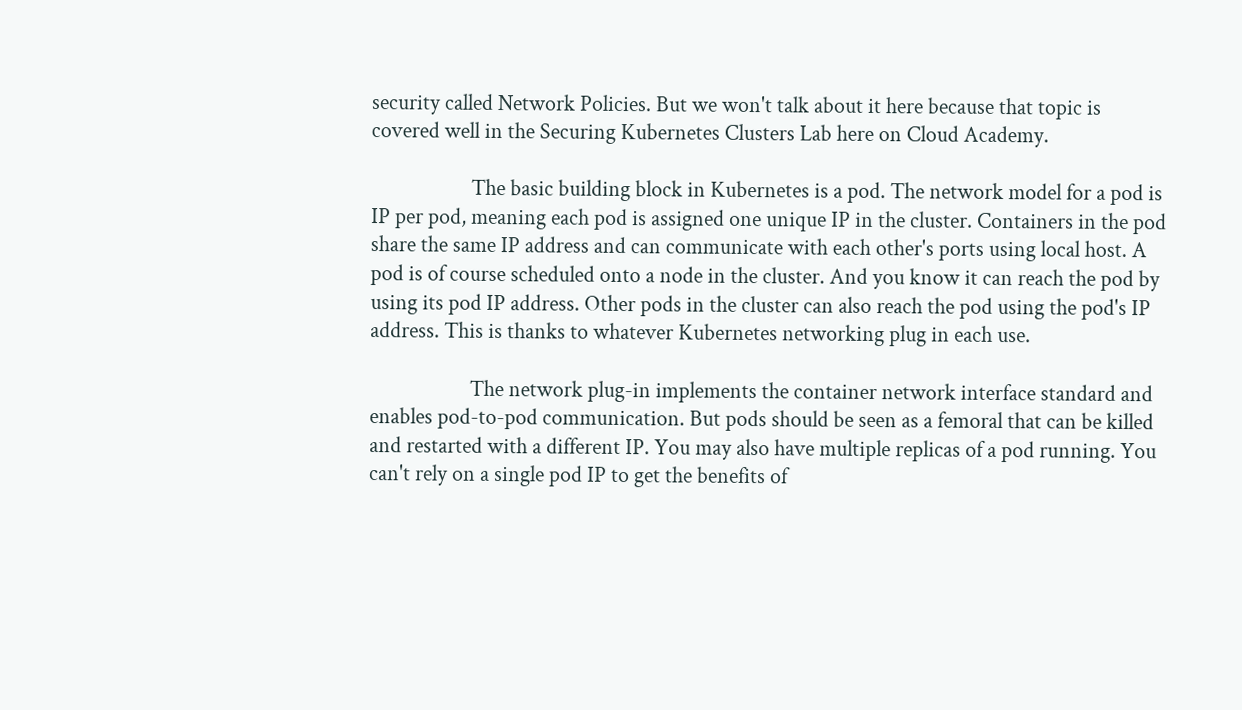security called Network Policies. But we won't talk about it here because that topic is covered well in the Securing Kubernetes Clusters Lab here on Cloud Academy.

                    The basic building block in Kubernetes is a pod. The network model for a pod is IP per pod, meaning each pod is assigned one unique IP in the cluster. Containers in the pod share the same IP address and can communicate with each other's ports using local host. A pod is of course scheduled onto a node in the cluster. And you know it can reach the pod by using its pod IP address. Other pods in the cluster can also reach the pod using the pod's IP address. This is thanks to whatever Kubernetes networking plug in each use.

                    The network plug-in implements the container network interface standard and enables pod-to-pod communication. But pods should be seen as a femoral that can be killed and restarted with a different IP. You may also have multiple replicas of a pod running. You can't rely on a single pod IP to get the benefits of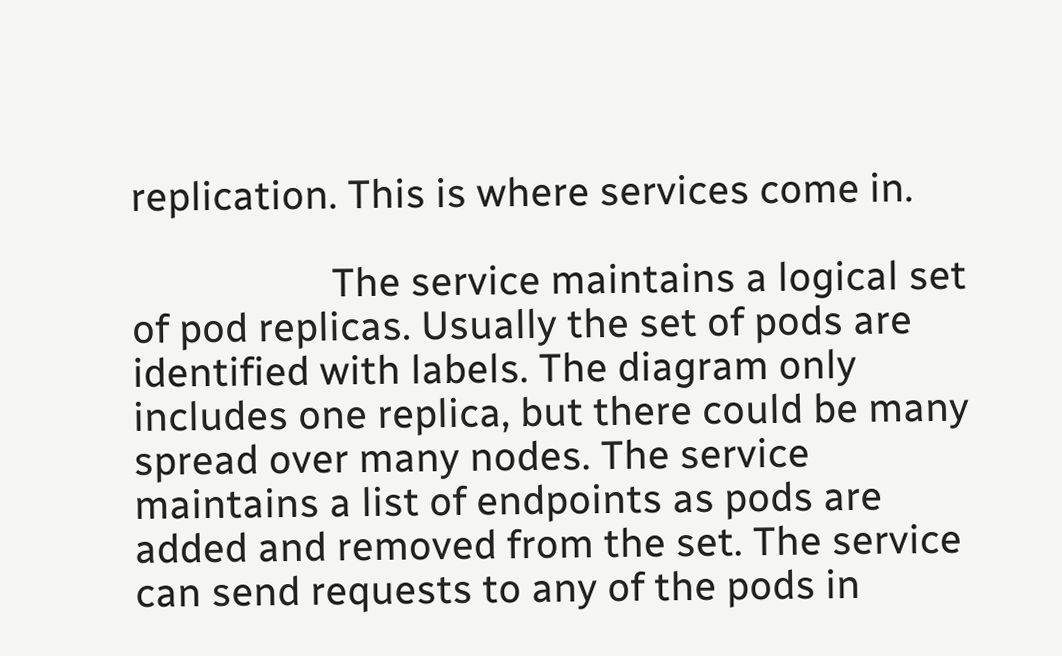replication. This is where services come in.

                    The service maintains a logical set of pod replicas. Usually the set of pods are identified with labels. The diagram only includes one replica, but there could be many spread over many nodes. The service maintains a list of endpoints as pods are added and removed from the set. The service can send requests to any of the pods in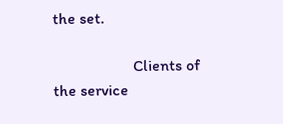the set.

                    Clients of the service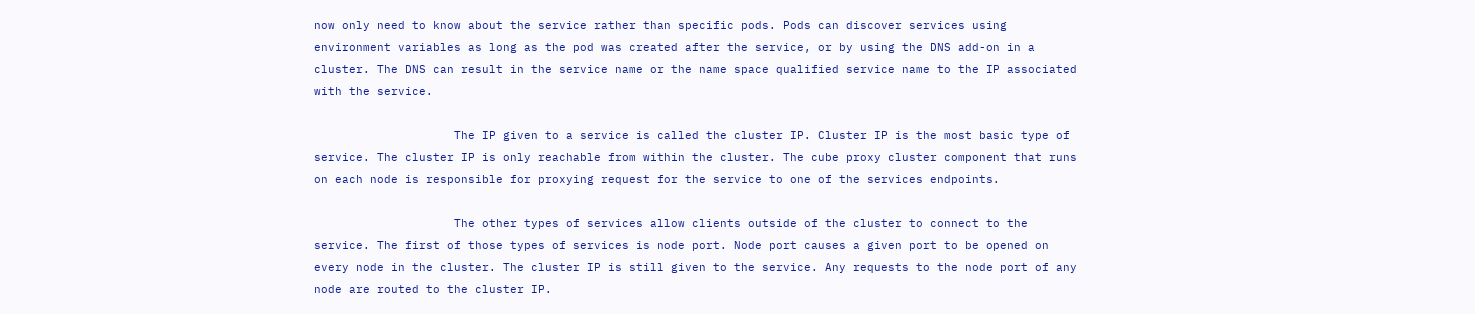now only need to know about the service rather than specific pods. Pods can discover services using environment variables as long as the pod was created after the service, or by using the DNS add-on in a cluster. The DNS can result in the service name or the name space qualified service name to the IP associated with the service.

                    The IP given to a service is called the cluster IP. Cluster IP is the most basic type of service. The cluster IP is only reachable from within the cluster. The cube proxy cluster component that runs on each node is responsible for proxying request for the service to one of the services endpoints.

                    The other types of services allow clients outside of the cluster to connect to the service. The first of those types of services is node port. Node port causes a given port to be opened on every node in the cluster. The cluster IP is still given to the service. Any requests to the node port of any node are routed to the cluster IP.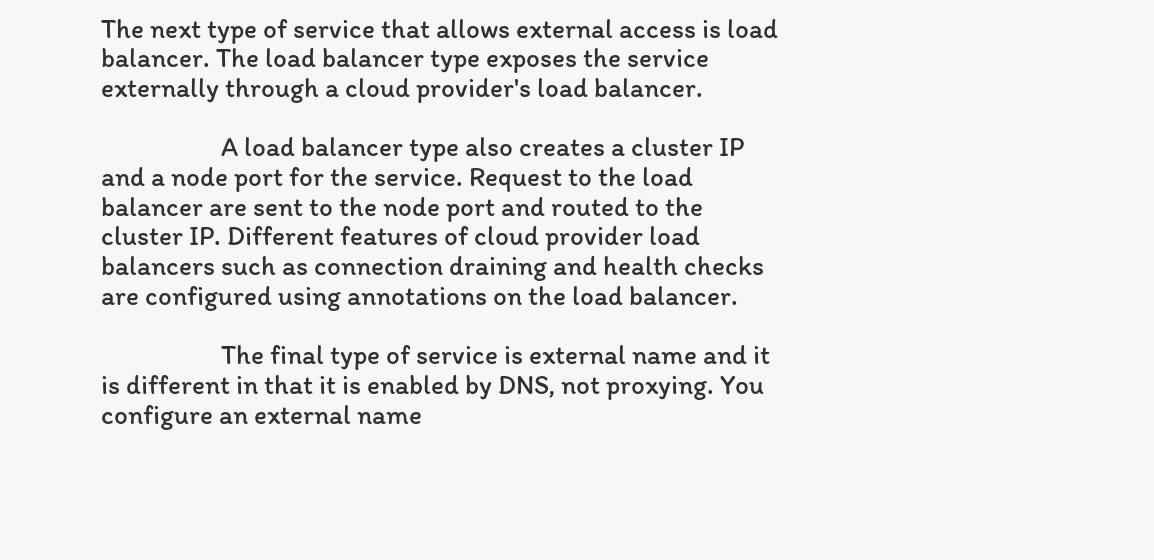The next type of service that allows external access is load balancer. The load balancer type exposes the service externally through a cloud provider's load balancer.

                    A load balancer type also creates a cluster IP and a node port for the service. Request to the load balancer are sent to the node port and routed to the cluster IP. Different features of cloud provider load balancers such as connection draining and health checks are configured using annotations on the load balancer.

                    The final type of service is external name and it is different in that it is enabled by DNS, not proxying. You configure an external name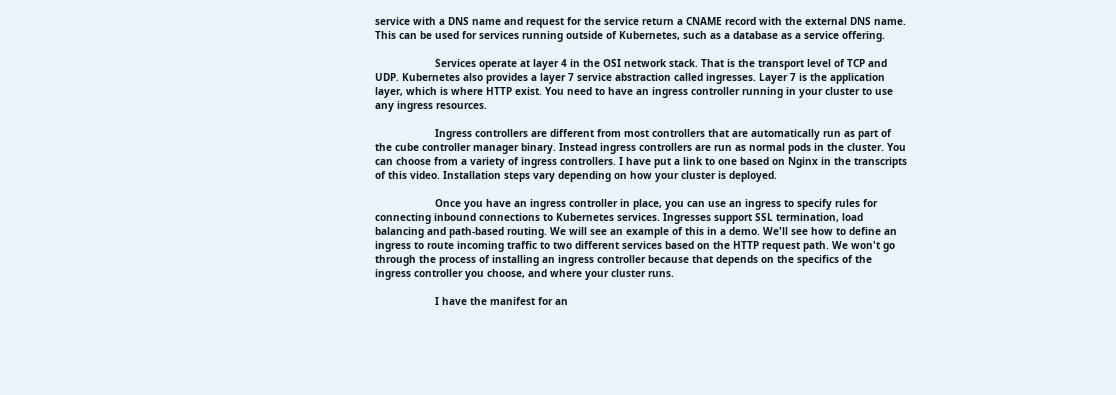service with a DNS name and request for the service return a CNAME record with the external DNS name. This can be used for services running outside of Kubernetes, such as a database as a service offering.

                    Services operate at layer 4 in the OSI network stack. That is the transport level of TCP and UDP. Kubernetes also provides a layer 7 service abstraction called ingresses. Layer 7 is the application layer, which is where HTTP exist. You need to have an ingress controller running in your cluster to use any ingress resources.

                    Ingress controllers are different from most controllers that are automatically run as part of the cube controller manager binary. Instead ingress controllers are run as normal pods in the cluster. You can choose from a variety of ingress controllers. I have put a link to one based on Nginx in the transcripts of this video. Installation steps vary depending on how your cluster is deployed.

                    Once you have an ingress controller in place, you can use an ingress to specify rules for connecting inbound connections to Kubernetes services. Ingresses support SSL termination, load balancing and path-based routing. We will see an example of this in a demo. We'll see how to define an ingress to route incoming traffic to two different services based on the HTTP request path. We won't go through the process of installing an ingress controller because that depends on the specifics of the ingress controller you choose, and where your cluster runs.

                    I have the manifest for an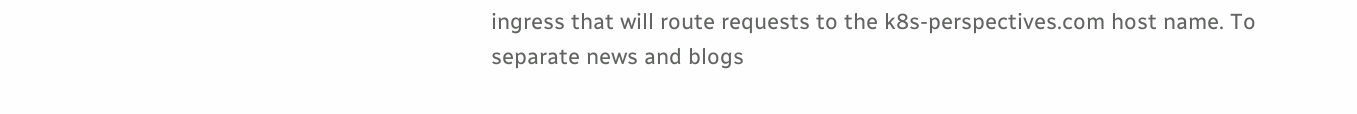ingress that will route requests to the k8s-perspectives.com host name. To separate news and blogs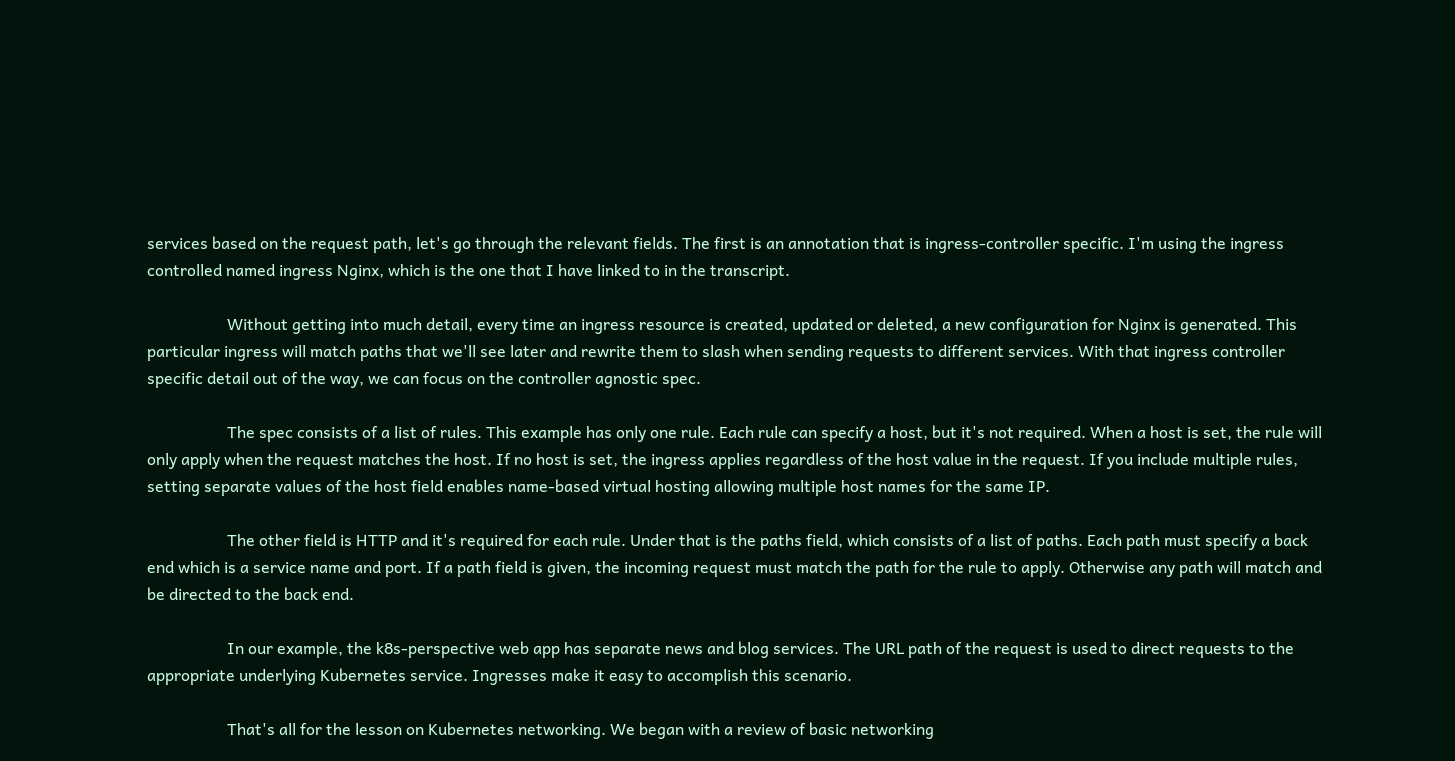services based on the request path, let's go through the relevant fields. The first is an annotation that is ingress-controller specific. I'm using the ingress controlled named ingress Nginx, which is the one that I have linked to in the transcript.

                    Without getting into much detail, every time an ingress resource is created, updated or deleted, a new configuration for Nginx is generated. This particular ingress will match paths that we'll see later and rewrite them to slash when sending requests to different services. With that ingress controller specific detail out of the way, we can focus on the controller agnostic spec.

                    The spec consists of a list of rules. This example has only one rule. Each rule can specify a host, but it's not required. When a host is set, the rule will only apply when the request matches the host. If no host is set, the ingress applies regardless of the host value in the request. If you include multiple rules, setting separate values of the host field enables name-based virtual hosting allowing multiple host names for the same IP.

                    The other field is HTTP and it's required for each rule. Under that is the paths field, which consists of a list of paths. Each path must specify a back end which is a service name and port. If a path field is given, the incoming request must match the path for the rule to apply. Otherwise any path will match and be directed to the back end.

                    In our example, the k8s-perspective web app has separate news and blog services. The URL path of the request is used to direct requests to the appropriate underlying Kubernetes service. Ingresses make it easy to accomplish this scenario.

                    That's all for the lesson on Kubernetes networking. We began with a review of basic networking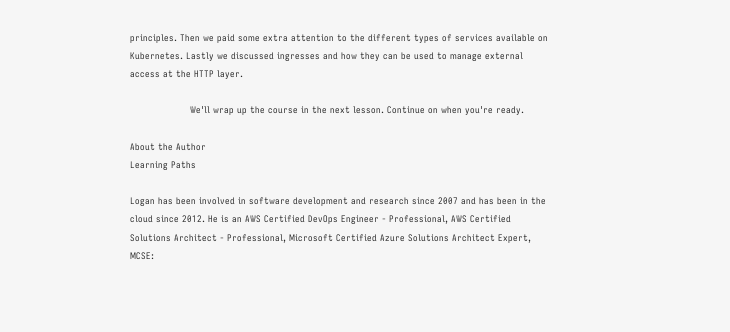principles. Then we paid some extra attention to the different types of services available on Kubernetes. Lastly we discussed ingresses and how they can be used to manage external access at the HTTP layer.

                    We'll wrap up the course in the next lesson. Continue on when you're ready.

About the Author
Learning Paths

Logan has been involved in software development and research since 2007 and has been in the cloud since 2012. He is an AWS Certified DevOps Engineer - Professional, AWS Certified Solutions Architect - Professional, Microsoft Certified Azure Solutions Architect Expert, MCSE: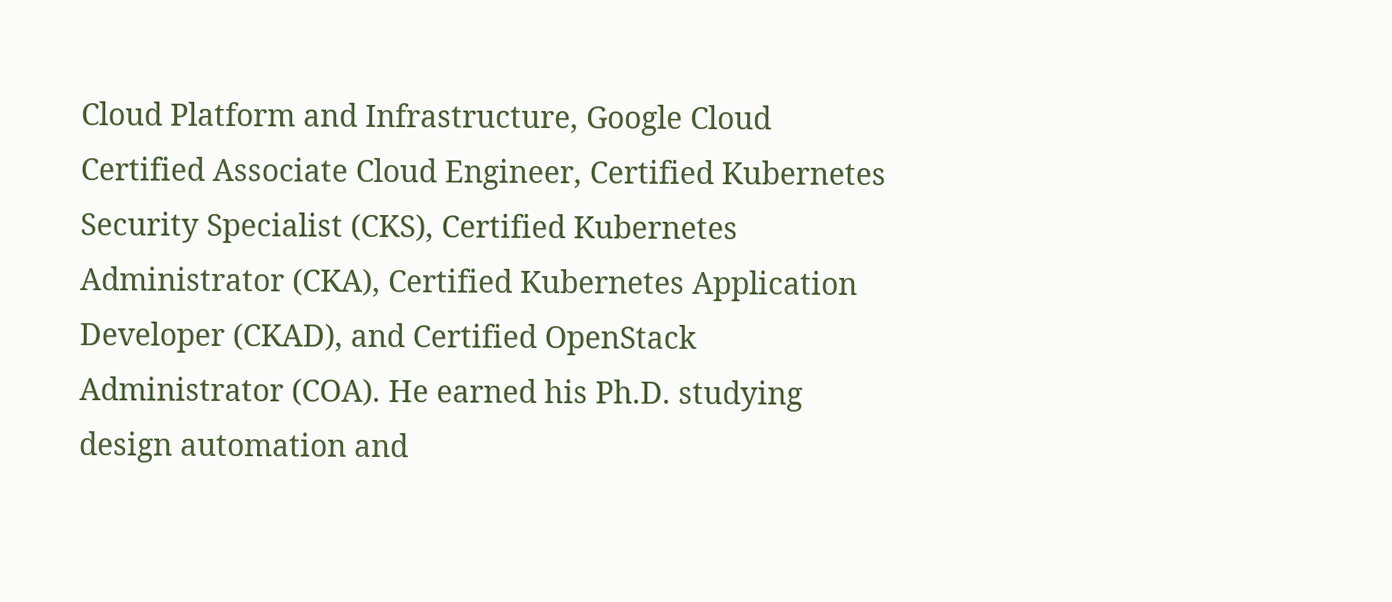Cloud Platform and Infrastructure, Google Cloud Certified Associate Cloud Engineer, Certified Kubernetes Security Specialist (CKS), Certified Kubernetes Administrator (CKA), Certified Kubernetes Application Developer (CKAD), and Certified OpenStack Administrator (COA). He earned his Ph.D. studying design automation and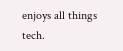enjoys all things tech.